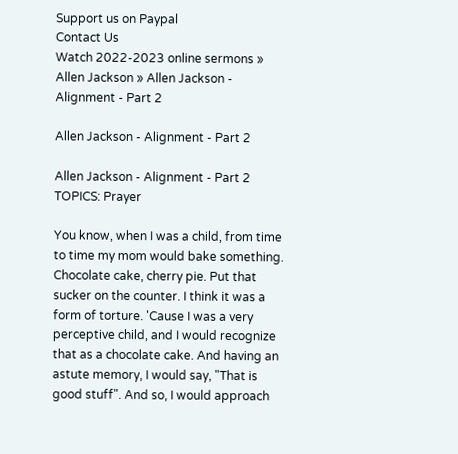Support us on Paypal
Contact Us
Watch 2022-2023 online sermons » Allen Jackson » Allen Jackson - Alignment - Part 2

Allen Jackson - Alignment - Part 2

Allen Jackson - Alignment - Part 2
TOPICS: Prayer

You know, when I was a child, from time to time my mom would bake something. Chocolate cake, cherry pie. Put that sucker on the counter. I think it was a form of torture. 'Cause I was a very perceptive child, and I would recognize that as a chocolate cake. And having an astute memory, I would say, "That is good stuff". And so, I would approach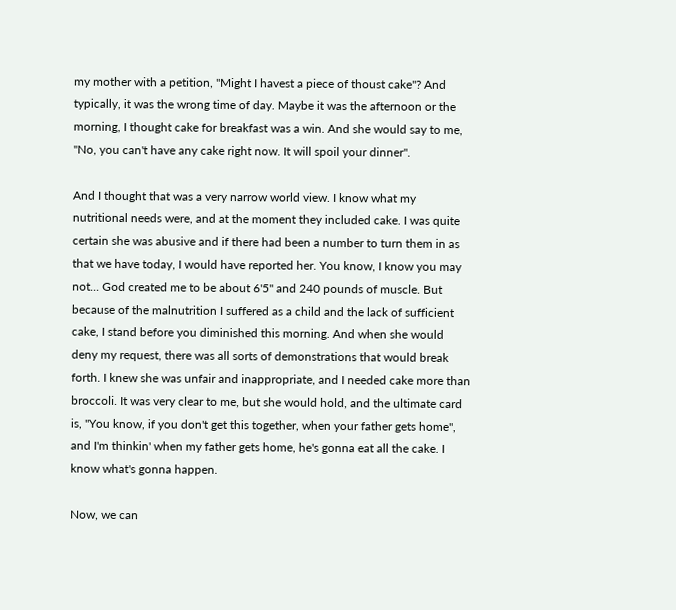my mother with a petition, "Might I havest a piece of thoust cake"? And typically, it was the wrong time of day. Maybe it was the afternoon or the morning, I thought cake for breakfast was a win. And she would say to me, "No, you can't have any cake right now. It will spoil your dinner".

And I thought that was a very narrow world view. I know what my nutritional needs were, and at the moment they included cake. I was quite certain she was abusive and if there had been a number to turn them in as that we have today, I would have reported her. You know, I know you may not... God created me to be about 6'5" and 240 pounds of muscle. But because of the malnutrition I suffered as a child and the lack of sufficient cake, I stand before you diminished this morning. And when she would deny my request, there was all sorts of demonstrations that would break forth. I knew she was unfair and inappropriate, and I needed cake more than broccoli. It was very clear to me, but she would hold, and the ultimate card is, "You know, if you don't get this together, when your father gets home", and I'm thinkin' when my father gets home, he's gonna eat all the cake. I know what's gonna happen.

Now, we can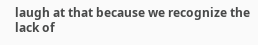laugh at that because we recognize the lack of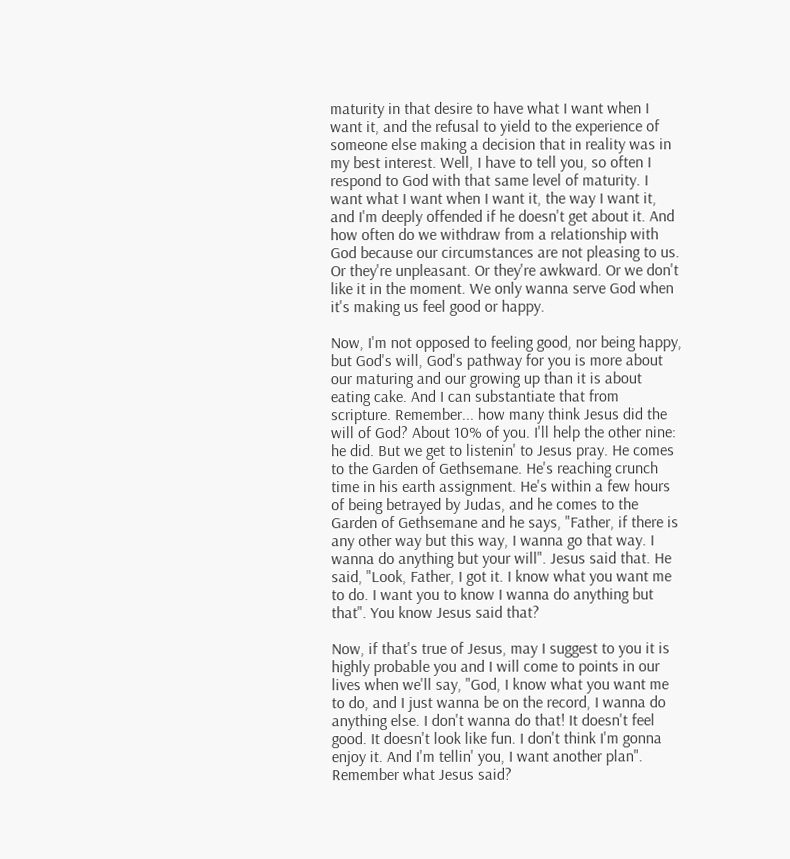maturity in that desire to have what I want when I want it, and the refusal to yield to the experience of someone else making a decision that in reality was in my best interest. Well, I have to tell you, so often I respond to God with that same level of maturity. I want what I want when I want it, the way I want it, and I'm deeply offended if he doesn't get about it. And how often do we withdraw from a relationship with God because our circumstances are not pleasing to us. Or they're unpleasant. Or they're awkward. Or we don't like it in the moment. We only wanna serve God when it's making us feel good or happy.

Now, I'm not opposed to feeling good, nor being happy, but God's will, God's pathway for you is more about our maturing and our growing up than it is about eating cake. And I can substantiate that from scripture. Remember... how many think Jesus did the will of God? About 10% of you. I'll help the other nine: he did. But we get to listenin' to Jesus pray. He comes to the Garden of Gethsemane. He's reaching crunch time in his earth assignment. He's within a few hours of being betrayed by Judas, and he comes to the Garden of Gethsemane and he says, "Father, if there is any other way but this way, I wanna go that way. I wanna do anything but your will". Jesus said that. He said, "Look, Father, I got it. I know what you want me to do. I want you to know I wanna do anything but that". You know Jesus said that?

Now, if that's true of Jesus, may I suggest to you it is highly probable you and I will come to points in our lives when we'll say, "God, I know what you want me to do, and I just wanna be on the record, I wanna do anything else. I don't wanna do that! It doesn't feel good. It doesn't look like fun. I don't think I'm gonna enjoy it. And I'm tellin' you, I want another plan". Remember what Jesus said?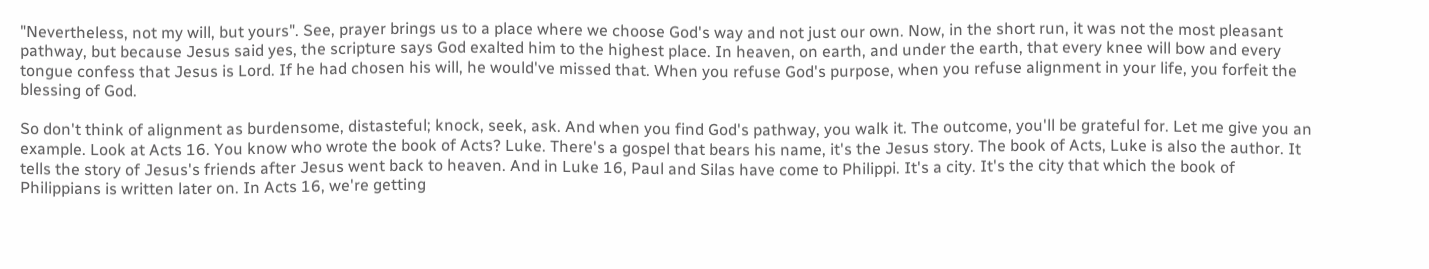"Nevertheless, not my will, but yours". See, prayer brings us to a place where we choose God's way and not just our own. Now, in the short run, it was not the most pleasant pathway, but because Jesus said yes, the scripture says God exalted him to the highest place. In heaven, on earth, and under the earth, that every knee will bow and every tongue confess that Jesus is Lord. If he had chosen his will, he would've missed that. When you refuse God's purpose, when you refuse alignment in your life, you forfeit the blessing of God.

So don't think of alignment as burdensome, distasteful; knock, seek, ask. And when you find God's pathway, you walk it. The outcome, you'll be grateful for. Let me give you an example. Look at Acts 16. You know who wrote the book of Acts? Luke. There's a gospel that bears his name, it's the Jesus story. The book of Acts, Luke is also the author. It tells the story of Jesus's friends after Jesus went back to heaven. And in Luke 16, Paul and Silas have come to Philippi. It's a city. It's the city that which the book of Philippians is written later on. In Acts 16, we're getting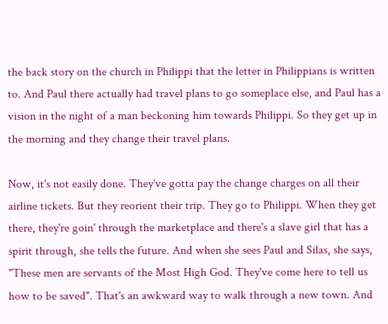the back story on the church in Philippi that the letter in Philippians is written to. And Paul there actually had travel plans to go someplace else, and Paul has a vision in the night of a man beckoning him towards Philippi. So they get up in the morning and they change their travel plans.

Now, it's not easily done. They've gotta pay the change charges on all their airline tickets. But they reorient their trip. They go to Philippi. When they get there, they're goin' through the marketplace and there's a slave girl that has a spirit through, she tells the future. And when she sees Paul and Silas, she says, "These men are servants of the Most High God. They've come here to tell us how to be saved". That's an awkward way to walk through a new town. And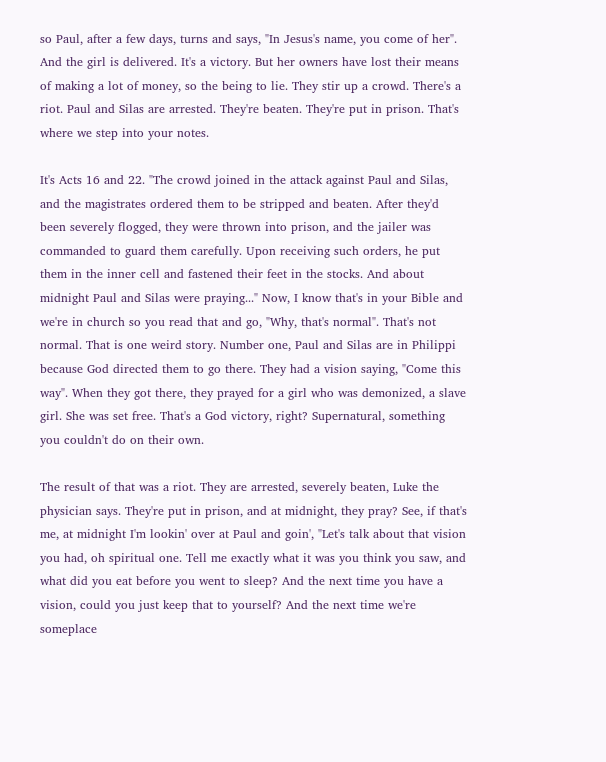so Paul, after a few days, turns and says, "In Jesus's name, you come of her". And the girl is delivered. It's a victory. But her owners have lost their means of making a lot of money, so the being to lie. They stir up a crowd. There's a riot. Paul and Silas are arrested. They're beaten. They're put in prison. That's where we step into your notes.

It's Acts 16 and 22. "The crowd joined in the attack against Paul and Silas, and the magistrates ordered them to be stripped and beaten. After they'd been severely flogged, they were thrown into prison, and the jailer was commanded to guard them carefully. Upon receiving such orders, he put them in the inner cell and fastened their feet in the stocks. And about midnight Paul and Silas were praying..." Now, I know that's in your Bible and we're in church so you read that and go, "Why, that's normal". That's not normal. That is one weird story. Number one, Paul and Silas are in Philippi because God directed them to go there. They had a vision saying, "Come this way". When they got there, they prayed for a girl who was demonized, a slave girl. She was set free. That's a God victory, right? Supernatural, something you couldn't do on their own.

The result of that was a riot. They are arrested, severely beaten, Luke the physician says. They're put in prison, and at midnight, they pray? See, if that's me, at midnight I'm lookin' over at Paul and goin', "Let's talk about that vision you had, oh spiritual one. Tell me exactly what it was you think you saw, and what did you eat before you went to sleep? And the next time you have a vision, could you just keep that to yourself? And the next time we're someplace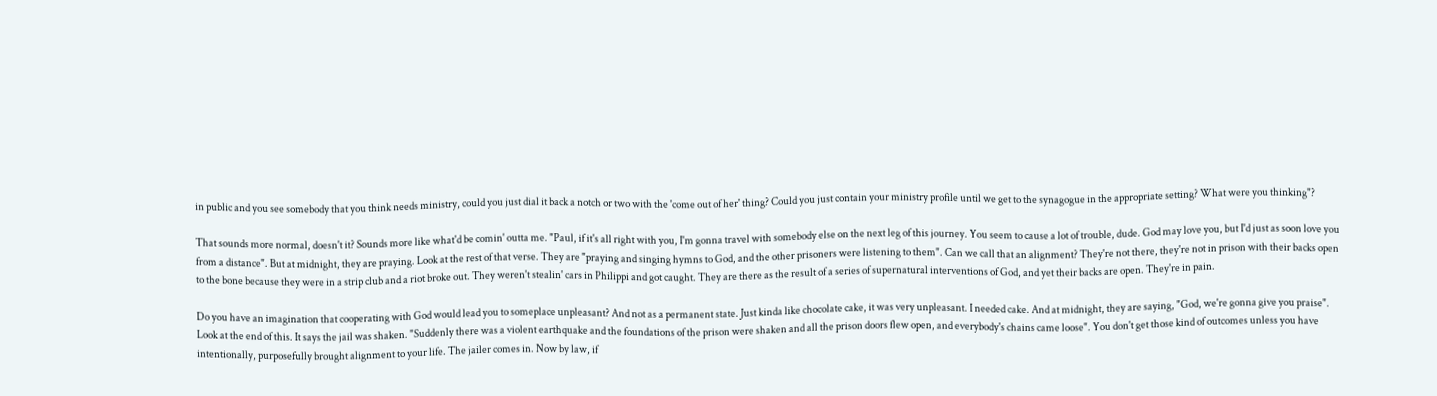in public and you see somebody that you think needs ministry, could you just dial it back a notch or two with the 'come out of her' thing? Could you just contain your ministry profile until we get to the synagogue in the appropriate setting? What were you thinking"?

That sounds more normal, doesn't it? Sounds more like what'd be comin' outta me. "Paul, if it's all right with you, I'm gonna travel with somebody else on the next leg of this journey. You seem to cause a lot of trouble, dude. God may love you, but I'd just as soon love you from a distance". But at midnight, they are praying. Look at the rest of that verse. They are "praying and singing hymns to God, and the other prisoners were listening to them". Can we call that an alignment? They're not there, they're not in prison with their backs open to the bone because they were in a strip club and a riot broke out. They weren't stealin' cars in Philippi and got caught. They are there as the result of a series of supernatural interventions of God, and yet their backs are open. They're in pain.

Do you have an imagination that cooperating with God would lead you to someplace unpleasant? And not as a permanent state. Just kinda like chocolate cake, it was very unpleasant. I needed cake. And at midnight, they are saying, "God, we're gonna give you praise". Look at the end of this. It says the jail was shaken. "Suddenly there was a violent earthquake and the foundations of the prison were shaken and all the prison doors flew open, and everybody's chains came loose". You don't get those kind of outcomes unless you have intentionally, purposefully brought alignment to your life. The jailer comes in. Now by law, if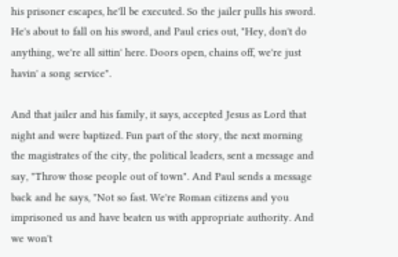his prisoner escapes, he'll be executed. So the jailer pulls his sword. He's about to fall on his sword, and Paul cries out, "Hey, don't do anything, we're all sittin' here. Doors open, chains off, we're just havin' a song service".

And that jailer and his family, it says, accepted Jesus as Lord that night and were baptized. Fun part of the story, the next morning the magistrates of the city, the political leaders, sent a message and say, "Throw those people out of town". And Paul sends a message back and he says, "Not so fast. We're Roman citizens and you imprisoned us and have beaten us with appropriate authority. And we won't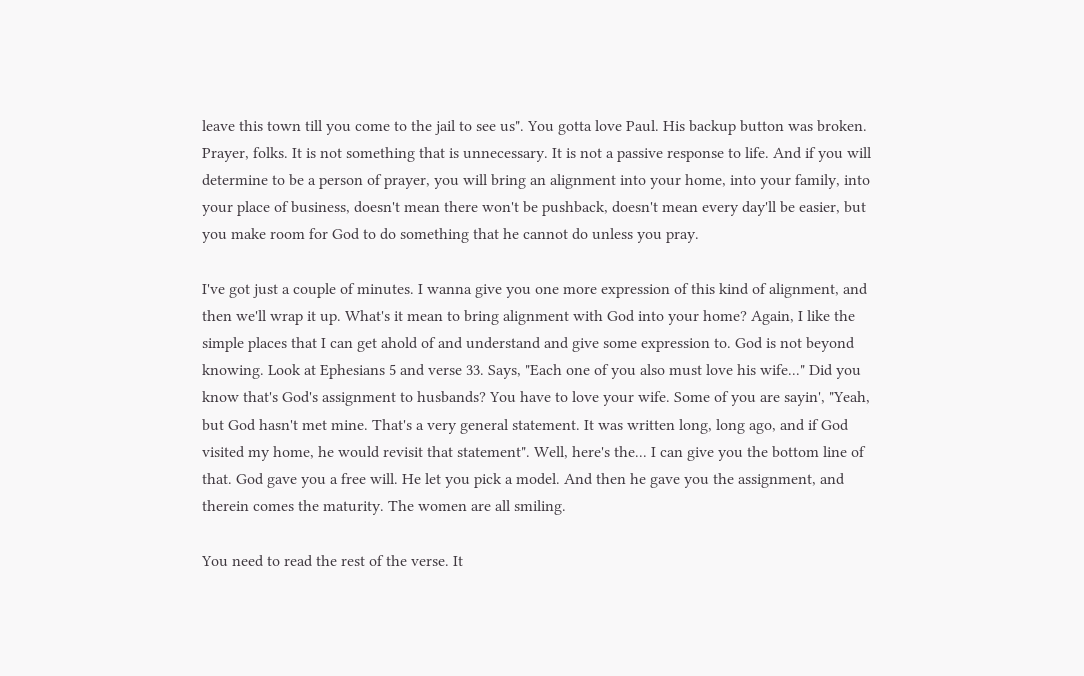leave this town till you come to the jail to see us". You gotta love Paul. His backup button was broken. Prayer, folks. It is not something that is unnecessary. It is not a passive response to life. And if you will determine to be a person of prayer, you will bring an alignment into your home, into your family, into your place of business, doesn't mean there won't be pushback, doesn't mean every day'll be easier, but you make room for God to do something that he cannot do unless you pray.

I've got just a couple of minutes. I wanna give you one more expression of this kind of alignment, and then we'll wrap it up. What's it mean to bring alignment with God into your home? Again, I like the simple places that I can get ahold of and understand and give some expression to. God is not beyond knowing. Look at Ephesians 5 and verse 33. Says, "Each one of you also must love his wife..." Did you know that's God's assignment to husbands? You have to love your wife. Some of you are sayin', "Yeah, but God hasn't met mine. That's a very general statement. It was written long, long ago, and if God visited my home, he would revisit that statement". Well, here's the... I can give you the bottom line of that. God gave you a free will. He let you pick a model. And then he gave you the assignment, and therein comes the maturity. The women are all smiling.

You need to read the rest of the verse. It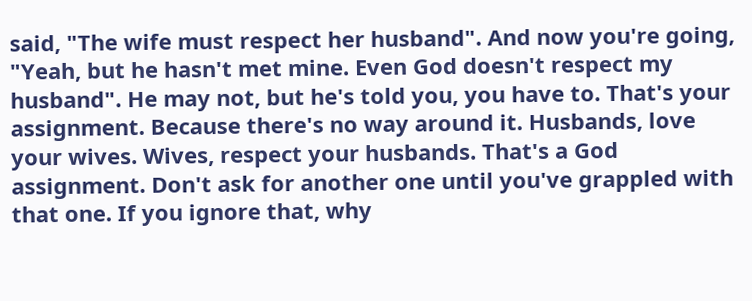said, "The wife must respect her husband". And now you're going, "Yeah, but he hasn't met mine. Even God doesn't respect my husband". He may not, but he's told you, you have to. That's your assignment. Because there's no way around it. Husbands, love your wives. Wives, respect your husbands. That's a God assignment. Don't ask for another one until you've grappled with that one. If you ignore that, why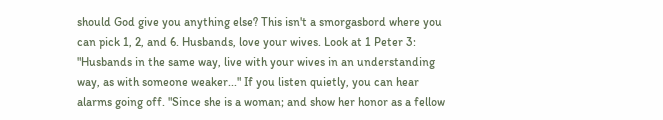should God give you anything else? This isn't a smorgasbord where you can pick 1, 2, and 6. Husbands, love your wives. Look at 1 Peter 3: "Husbands in the same way, live with your wives in an understanding way, as with someone weaker..." If you listen quietly, you can hear alarms going off. "Since she is a woman; and show her honor as a fellow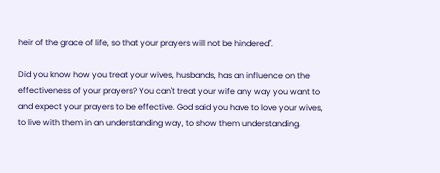heir of the grace of life, so that your prayers will not be hindered".

Did you know how you treat your wives, husbands, has an influence on the effectiveness of your prayers? You can't treat your wife any way you want to and expect your prayers to be effective. God said you have to love your wives, to live with them in an understanding way, to show them understanding.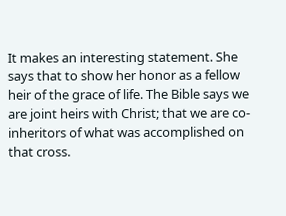It makes an interesting statement. She says that to show her honor as a fellow heir of the grace of life. The Bible says we are joint heirs with Christ; that we are co-inheritors of what was accomplished on that cross.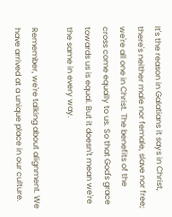It's the reason in Galatians it says in Christ, there's neither male nor female, slave nor free; we're all one in Christ. The benefits of the cross come equally to us. So that God's grace towards us is equal. But it doesn't mean we're the same in every way.

Remember, we're talking about alignment. We have arrived at a unique place in our culture.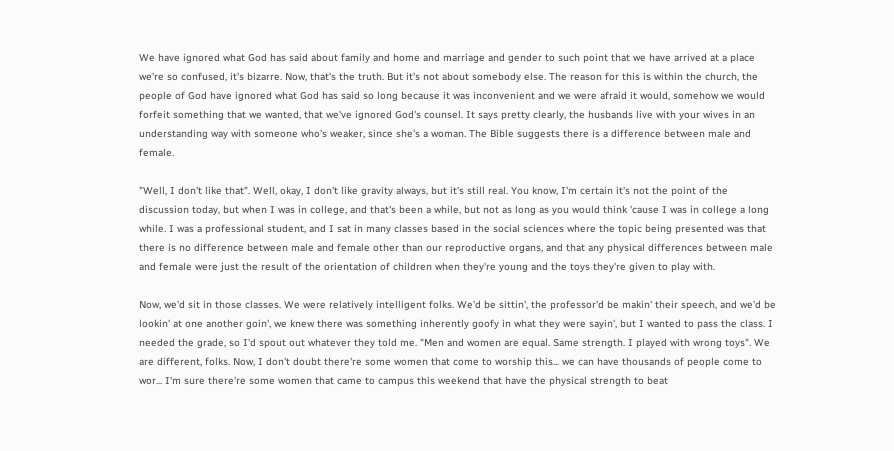We have ignored what God has said about family and home and marriage and gender to such point that we have arrived at a place we're so confused, it's bizarre. Now, that's the truth. But it's not about somebody else. The reason for this is within the church, the people of God have ignored what God has said so long because it was inconvenient and we were afraid it would, somehow we would forfeit something that we wanted, that we've ignored God's counsel. It says pretty clearly, the husbands live with your wives in an understanding way with someone who's weaker, since she's a woman. The Bible suggests there is a difference between male and female.

"Well, I don't like that". Well, okay, I don't like gravity always, but it's still real. You know, I'm certain it's not the point of the discussion today, but when I was in college, and that's been a while, but not as long as you would think 'cause I was in college a long while. I was a professional student, and I sat in many classes based in the social sciences where the topic being presented was that there is no difference between male and female other than our reproductive organs, and that any physical differences between male and female were just the result of the orientation of children when they're young and the toys they're given to play with.

Now, we'd sit in those classes. We were relatively intelligent folks. We'd be sittin', the professor'd be makin' their speech, and we'd be lookin' at one another goin', we knew there was something inherently goofy in what they were sayin', but I wanted to pass the class. I needed the grade, so I'd spout out whatever they told me. "Men and women are equal. Same strength. I played with wrong toys". We are different, folks. Now, I don't doubt there're some women that come to worship this... we can have thousands of people come to wor... I'm sure there're some women that came to campus this weekend that have the physical strength to beat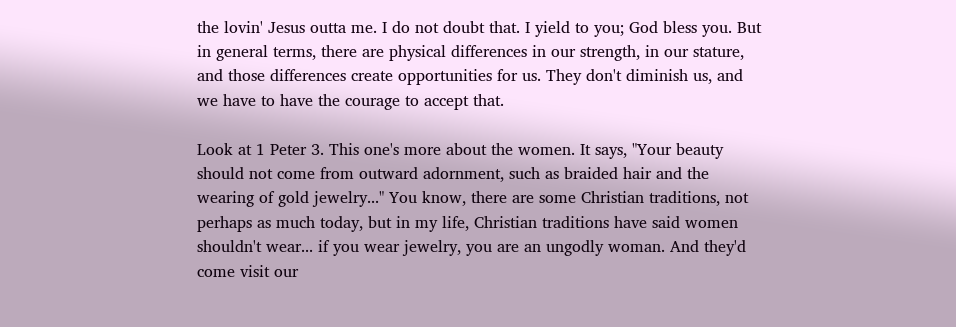the lovin' Jesus outta me. I do not doubt that. I yield to you; God bless you. But in general terms, there are physical differences in our strength, in our stature, and those differences create opportunities for us. They don't diminish us, and we have to have the courage to accept that.

Look at 1 Peter 3. This one's more about the women. It says, "Your beauty should not come from outward adornment, such as braided hair and the wearing of gold jewelry..." You know, there are some Christian traditions, not perhaps as much today, but in my life, Christian traditions have said women shouldn't wear... if you wear jewelry, you are an ungodly woman. And they'd come visit our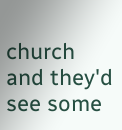church and they'd see some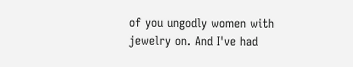of you ungodly women with jewelry on. And I've had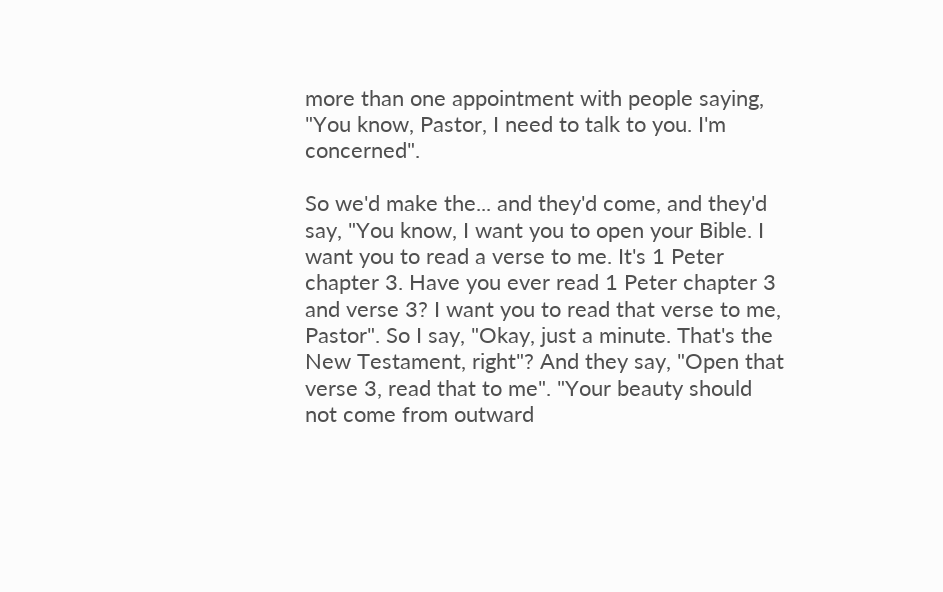more than one appointment with people saying, "You know, Pastor, I need to talk to you. I'm concerned".

So we'd make the... and they'd come, and they'd say, "You know, I want you to open your Bible. I want you to read a verse to me. It's 1 Peter chapter 3. Have you ever read 1 Peter chapter 3 and verse 3? I want you to read that verse to me, Pastor". So I say, "Okay, just a minute. That's the New Testament, right"? And they say, "Open that verse 3, read that to me". "Your beauty should not come from outward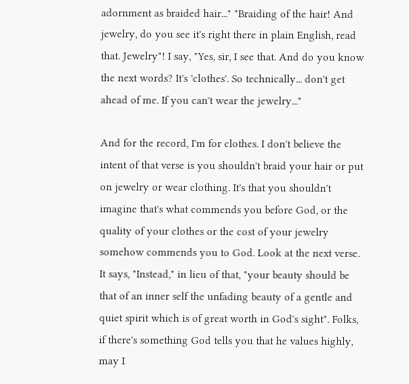adornment as braided hair..." "Braiding of the hair! And jewelry, do you see it's right there in plain English, read that. Jewelry"! I say, "Yes, sir, I see that. And do you know the next words? It's 'clothes'. So technically... don't get ahead of me. If you can't wear the jewelry..."

And for the record, I'm for clothes. I don't believe the intent of that verse is you shouldn't braid your hair or put on jewelry or wear clothing. It's that you shouldn't imagine that's what commends you before God, or the quality of your clothes or the cost of your jewelry somehow commends you to God. Look at the next verse. It says, "Instead," in lieu of that, "your beauty should be that of an inner self the unfading beauty of a gentle and quiet spirit which is of great worth in God's sight". Folks, if there's something God tells you that he values highly, may I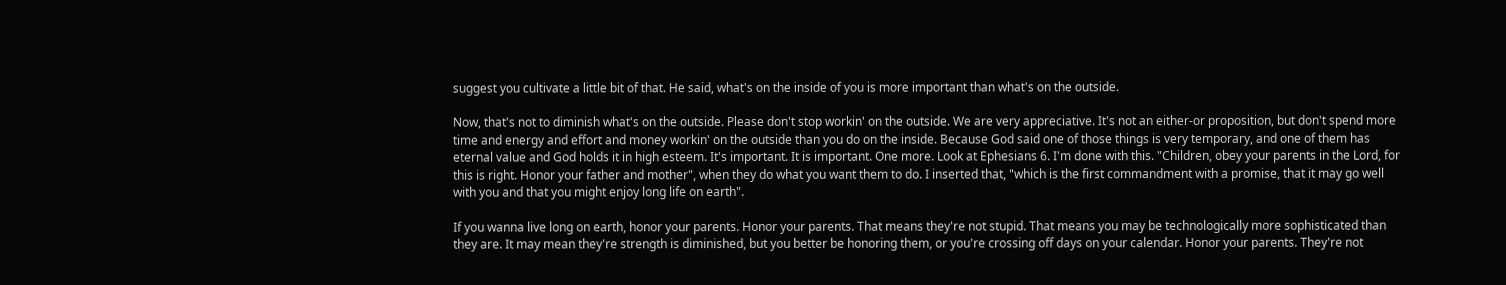suggest you cultivate a little bit of that. He said, what's on the inside of you is more important than what's on the outside.

Now, that's not to diminish what's on the outside. Please don't stop workin' on the outside. We are very appreciative. It's not an either-or proposition, but don't spend more time and energy and effort and money workin' on the outside than you do on the inside. Because God said one of those things is very temporary, and one of them has eternal value and God holds it in high esteem. It's important. It is important. One more. Look at Ephesians 6. I'm done with this. "Children, obey your parents in the Lord, for this is right. Honor your father and mother", when they do what you want them to do. I inserted that, "which is the first commandment with a promise, that it may go well with you and that you might enjoy long life on earth".

If you wanna live long on earth, honor your parents. Honor your parents. That means they're not stupid. That means you may be technologically more sophisticated than they are. It may mean they're strength is diminished, but you better be honoring them, or you're crossing off days on your calendar. Honor your parents. They're not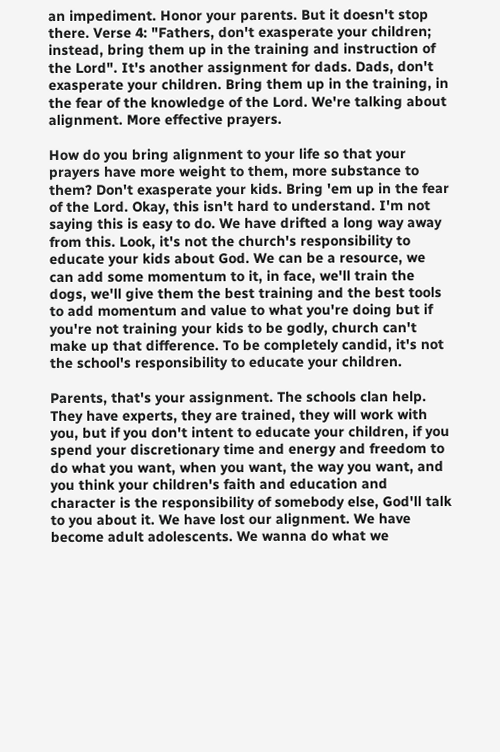an impediment. Honor your parents. But it doesn't stop there. Verse 4: "Fathers, don't exasperate your children; instead, bring them up in the training and instruction of the Lord". It's another assignment for dads. Dads, don't exasperate your children. Bring them up in the training, in the fear of the knowledge of the Lord. We're talking about alignment. More effective prayers.

How do you bring alignment to your life so that your prayers have more weight to them, more substance to them? Don't exasperate your kids. Bring 'em up in the fear of the Lord. Okay, this isn't hard to understand. I'm not saying this is easy to do. We have drifted a long way away from this. Look, it's not the church's responsibility to educate your kids about God. We can be a resource, we can add some momentum to it, in face, we'll train the dogs, we'll give them the best training and the best tools to add momentum and value to what you're doing but if you're not training your kids to be godly, church can't make up that difference. To be completely candid, it's not the school's responsibility to educate your children.

Parents, that's your assignment. The schools clan help. They have experts, they are trained, they will work with you, but if you don't intent to educate your children, if you spend your discretionary time and energy and freedom to do what you want, when you want, the way you want, and you think your children's faith and education and character is the responsibility of somebody else, God'll talk to you about it. We have lost our alignment. We have become adult adolescents. We wanna do what we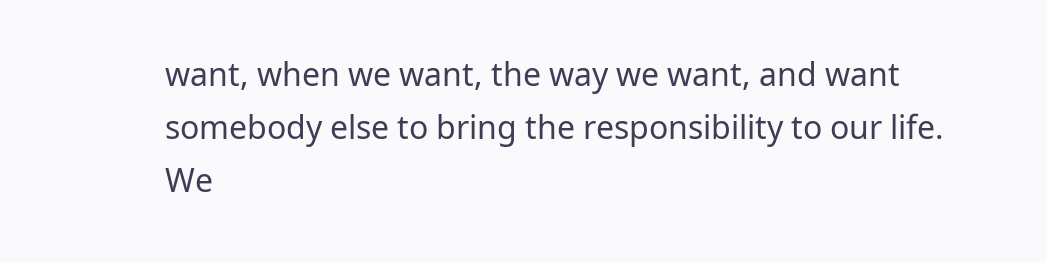want, when we want, the way we want, and want somebody else to bring the responsibility to our life. We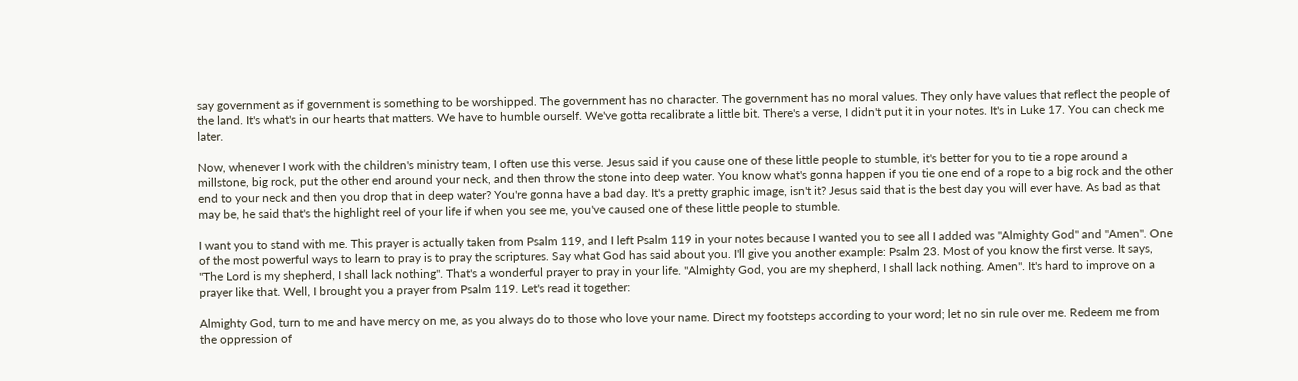say government as if government is something to be worshipped. The government has no character. The government has no moral values. They only have values that reflect the people of the land. It's what's in our hearts that matters. We have to humble ourself. We've gotta recalibrate a little bit. There's a verse, I didn't put it in your notes. It's in Luke 17. You can check me later.

Now, whenever I work with the children's ministry team, I often use this verse. Jesus said if you cause one of these little people to stumble, it's better for you to tie a rope around a millstone, big rock, put the other end around your neck, and then throw the stone into deep water. You know what's gonna happen if you tie one end of a rope to a big rock and the other end to your neck and then you drop that in deep water? You're gonna have a bad day. It's a pretty graphic image, isn't it? Jesus said that is the best day you will ever have. As bad as that may be, he said that's the highlight reel of your life if when you see me, you've caused one of these little people to stumble.

I want you to stand with me. This prayer is actually taken from Psalm 119, and I left Psalm 119 in your notes because I wanted you to see all I added was "Almighty God" and "Amen". One of the most powerful ways to learn to pray is to pray the scriptures. Say what God has said about you. I'll give you another example: Psalm 23. Most of you know the first verse. It says, "The Lord is my shepherd, I shall lack nothing". That's a wonderful prayer to pray in your life. "Almighty God, you are my shepherd, I shall lack nothing. Amen". It's hard to improve on a prayer like that. Well, I brought you a prayer from Psalm 119. Let's read it together:

Almighty God, turn to me and have mercy on me, as you always do to those who love your name. Direct my footsteps according to your word; let no sin rule over me. Redeem me from the oppression of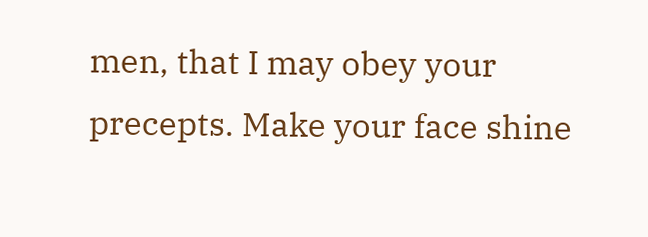men, that I may obey your precepts. Make your face shine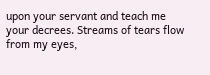upon your servant and teach me your decrees. Streams of tears flow from my eyes,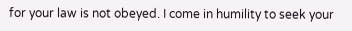for your law is not obeyed. I come in humility to seek your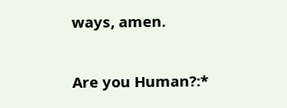ways, amen.

Are you Human?:*